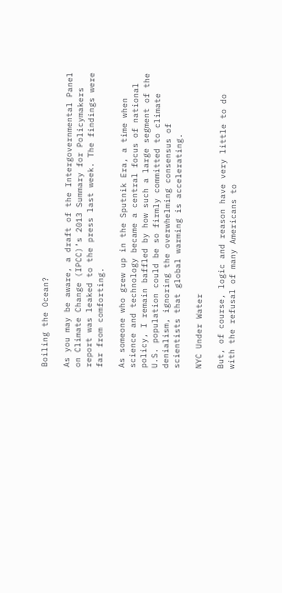Boiling the Ocean?

As you may be aware, a draft of the Intergovernmental Panel on Climate Change (IPCC)’s 2013 Summary for Policymakers report was leaked to the press last week. The findings were far from comforting.

As someone who grew up in the Sputnik Era, a time when science and technology became a central focus of national policy, I remain baffled by how such a large segment of the U.S. population could be so firmly committed to climate denialism, ignoring the overwhelming consensus of scientists that global warming is accelerating.

NYC Under Water

But, of course, logic and reason have very little to do with the refusal of many Americans to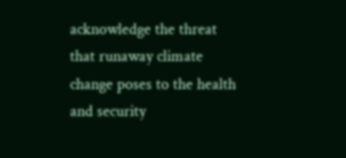acknowledge the threat that runaway climate change poses to the health and security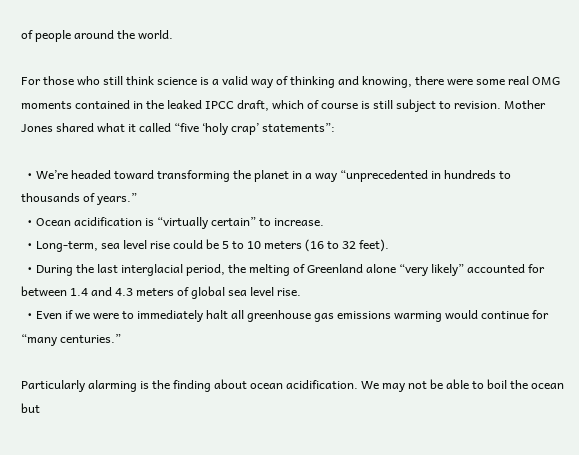of people around the world.

For those who still think science is a valid way of thinking and knowing, there were some real OMG moments contained in the leaked IPCC draft, which of course is still subject to revision. Mother Jones shared what it called “five ‘holy crap’ statements”:

  • We’re headed toward transforming the planet in a way “unprecedented in hundreds to thousands of years.”
  • Ocean acidification is “virtually certain” to increase.
  • Long-term, sea level rise could be 5 to 10 meters (16 to 32 feet).
  • During the last interglacial period, the melting of Greenland alone “very likely” accounted for between 1.4 and 4.3 meters of global sea level rise.
  • Even if we were to immediately halt all greenhouse gas emissions warming would continue for “many centuries.”

Particularly alarming is the finding about ocean acidification. We may not be able to boil the ocean but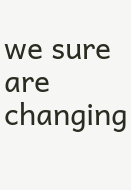we sure are changing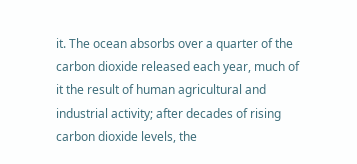it. The ocean absorbs over a quarter of the carbon dioxide released each year, much of it the result of human agricultural and industrial activity; after decades of rising carbon dioxide levels, the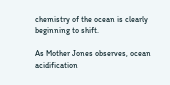chemistry of the ocean is clearly beginning to shift.

As Mother Jones observes, ocean acidification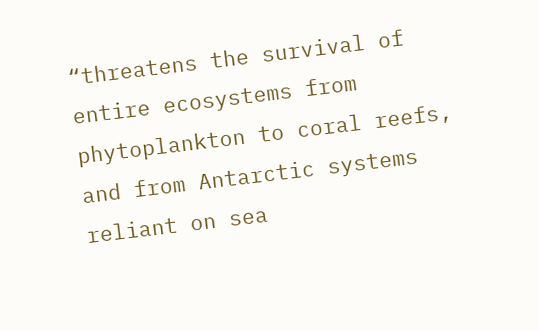“threatens the survival of entire ecosystems from phytoplankton to coral reefs, and from Antarctic systems reliant on sea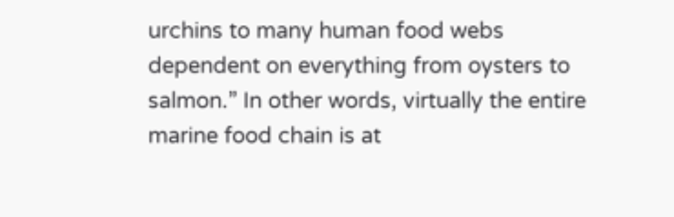urchins to many human food webs dependent on everything from oysters to salmon.” In other words, virtually the entire marine food chain is at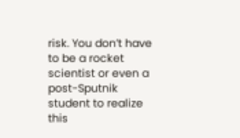risk. You don’t have to be a rocket scientist or even a post-Sputnik student to realize this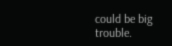could be big trouble.